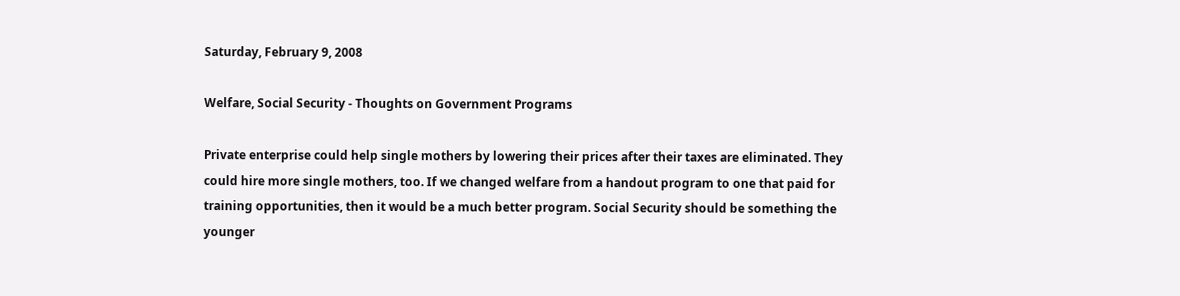Saturday, February 9, 2008

Welfare, Social Security - Thoughts on Government Programs

Private enterprise could help single mothers by lowering their prices after their taxes are eliminated. They could hire more single mothers, too. If we changed welfare from a handout program to one that paid for training opportunities, then it would be a much better program. Social Security should be something the younger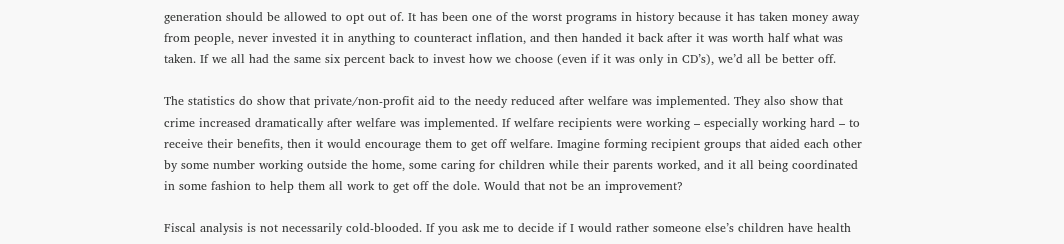generation should be allowed to opt out of. It has been one of the worst programs in history because it has taken money away from people, never invested it in anything to counteract inflation, and then handed it back after it was worth half what was taken. If we all had the same six percent back to invest how we choose (even if it was only in CD’s), we’d all be better off.

The statistics do show that private/non-profit aid to the needy reduced after welfare was implemented. They also show that crime increased dramatically after welfare was implemented. If welfare recipients were working – especially working hard – to receive their benefits, then it would encourage them to get off welfare. Imagine forming recipient groups that aided each other by some number working outside the home, some caring for children while their parents worked, and it all being coordinated in some fashion to help them all work to get off the dole. Would that not be an improvement?

Fiscal analysis is not necessarily cold-blooded. If you ask me to decide if I would rather someone else’s children have health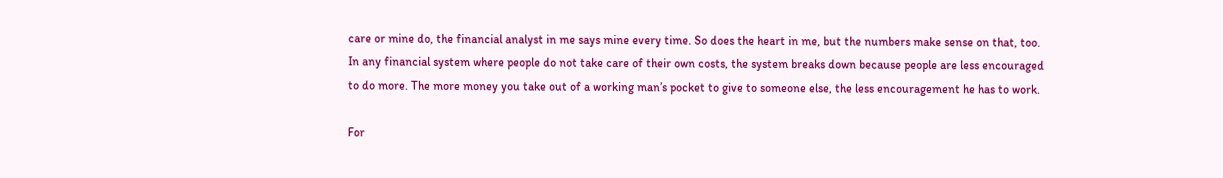care or mine do, the financial analyst in me says mine every time. So does the heart in me, but the numbers make sense on that, too. In any financial system where people do not take care of their own costs, the system breaks down because people are less encouraged to do more. The more money you take out of a working man’s pocket to give to someone else, the less encouragement he has to work.

For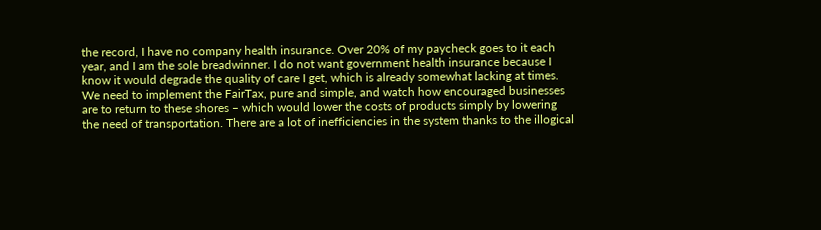the record, I have no company health insurance. Over 20% of my paycheck goes to it each year, and I am the sole breadwinner. I do not want government health insurance because I know it would degrade the quality of care I get, which is already somewhat lacking at times. We need to implement the FairTax, pure and simple, and watch how encouraged businesses are to return to these shores – which would lower the costs of products simply by lowering the need of transportation. There are a lot of inefficiencies in the system thanks to the illogical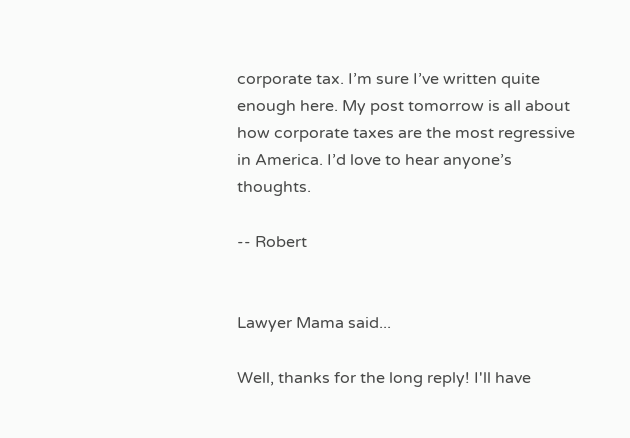corporate tax. I’m sure I’ve written quite enough here. My post tomorrow is all about how corporate taxes are the most regressive in America. I’d love to hear anyone’s thoughts.

-- Robert


Lawyer Mama said...

Well, thanks for the long reply! I'll have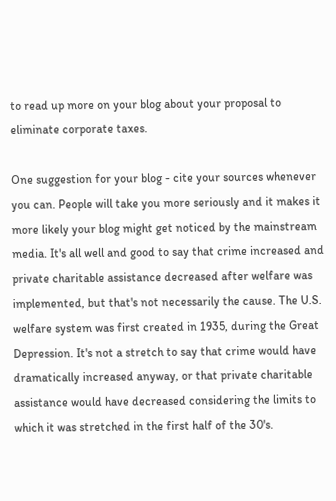to read up more on your blog about your proposal to eliminate corporate taxes.

One suggestion for your blog - cite your sources whenever you can. People will take you more seriously and it makes it more likely your blog might get noticed by the mainstream media. It's all well and good to say that crime increased and private charitable assistance decreased after welfare was implemented, but that's not necessarily the cause. The U.S. welfare system was first created in 1935, during the Great Depression. It's not a stretch to say that crime would have dramatically increased anyway, or that private charitable assistance would have decreased considering the limits to which it was stretched in the first half of the 30's.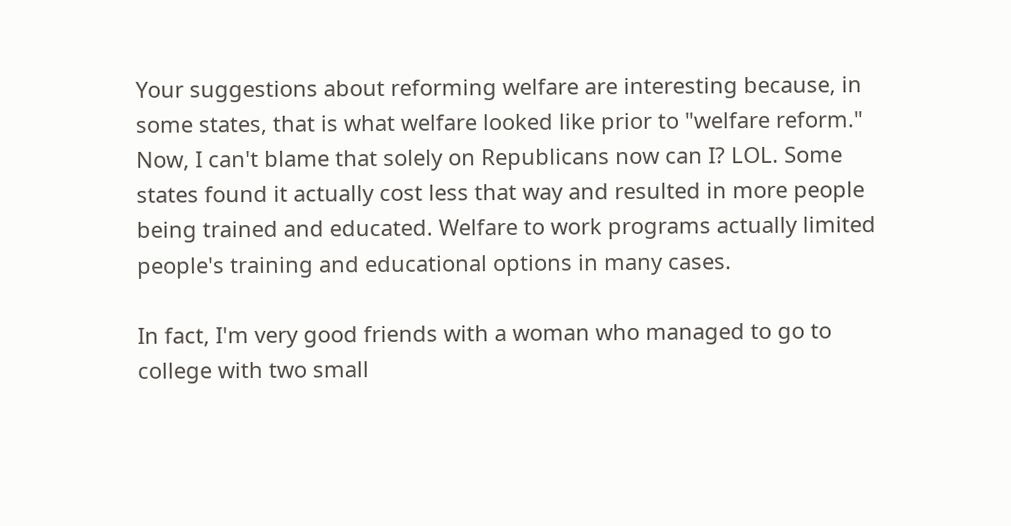Your suggestions about reforming welfare are interesting because, in some states, that is what welfare looked like prior to "welfare reform." Now, I can't blame that solely on Republicans now can I? LOL. Some states found it actually cost less that way and resulted in more people being trained and educated. Welfare to work programs actually limited people's training and educational options in many cases.

In fact, I'm very good friends with a woman who managed to go to college with two small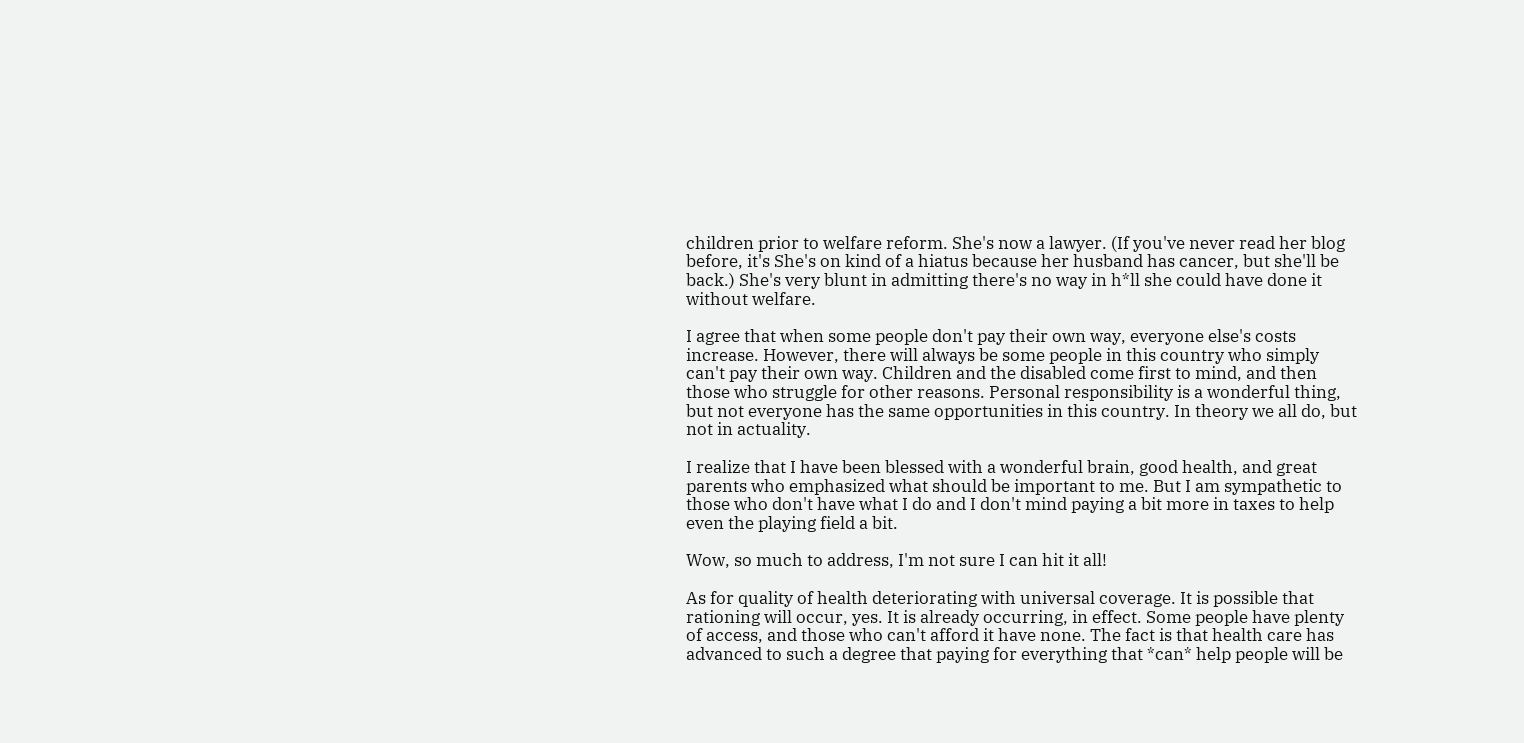children prior to welfare reform. She's now a lawyer. (If you've never read her blog before, it's She's on kind of a hiatus because her husband has cancer, but she'll be back.) She's very blunt in admitting there's no way in h*ll she could have done it without welfare.

I agree that when some people don't pay their own way, everyone else's costs increase. However, there will always be some people in this country who simply can't pay their own way. Children and the disabled come first to mind, and then those who struggle for other reasons. Personal responsibility is a wonderful thing, but not everyone has the same opportunities in this country. In theory we all do, but not in actuality.

I realize that I have been blessed with a wonderful brain, good health, and great parents who emphasized what should be important to me. But I am sympathetic to those who don't have what I do and I don't mind paying a bit more in taxes to help even the playing field a bit.

Wow, so much to address, I'm not sure I can hit it all!

As for quality of health deteriorating with universal coverage. It is possible that rationing will occur, yes. It is already occurring, in effect. Some people have plenty of access, and those who can't afford it have none. The fact is that health care has advanced to such a degree that paying for everything that *can* help people will be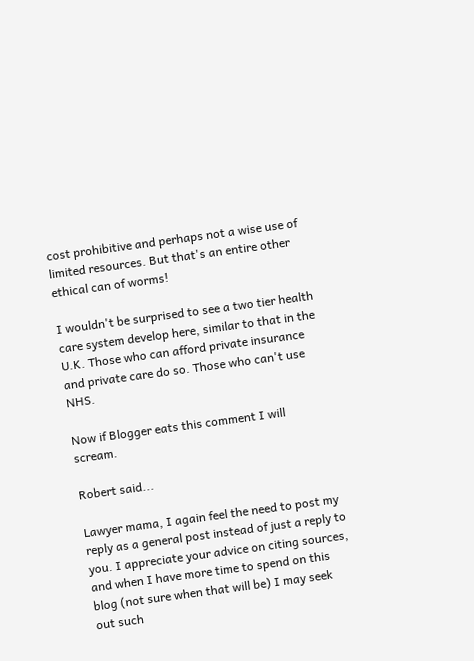cost prohibitive and perhaps not a wise use of limited resources. But that's an entire other ethical can of worms!

I wouldn't be surprised to see a two tier health care system develop here, similar to that in the U.K. Those who can afford private insurance and private care do so. Those who can't use NHS.

Now if Blogger eats this comment I will scream.

Robert said...

Lawyer mama, I again feel the need to post my reply as a general post instead of just a reply to you. I appreciate your advice on citing sources, and when I have more time to spend on this blog (not sure when that will be) I may seek out such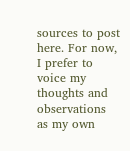sources to post here. For now, I prefer to voice my thoughts and observations as my own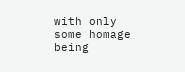with only some homage being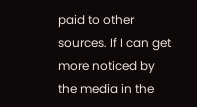paid to other sources. If I can get more noticed by the media in the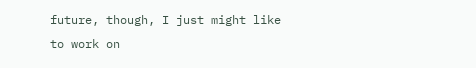future, though, I just might like to work on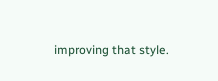improving that style.